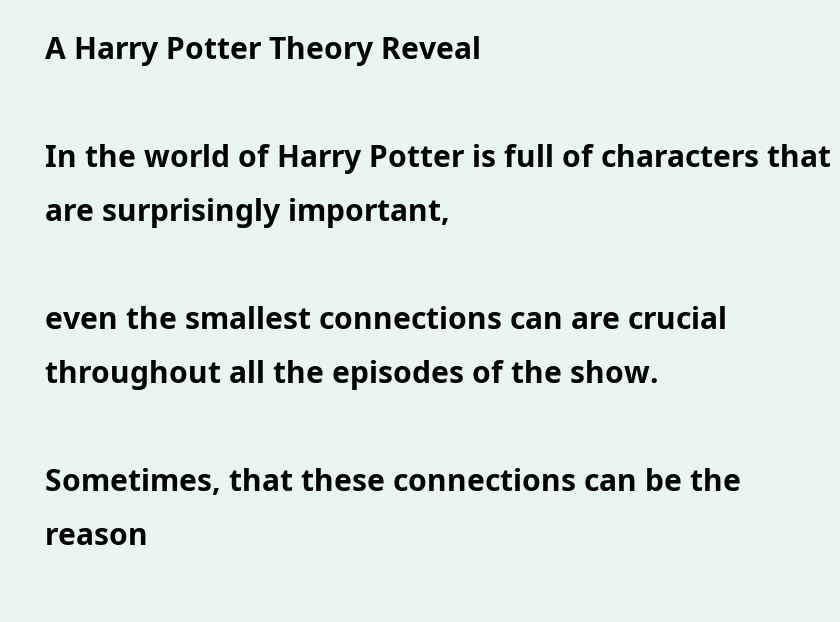A Harry Potter Theory Reveal

In the world of Harry Potter is full of characters that are surprisingly important,

even the smallest connections can are crucial throughout all the episodes of the show.

Sometimes, that these connections can be the reason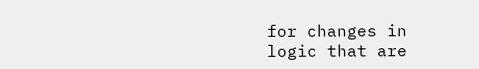for changes in logic that are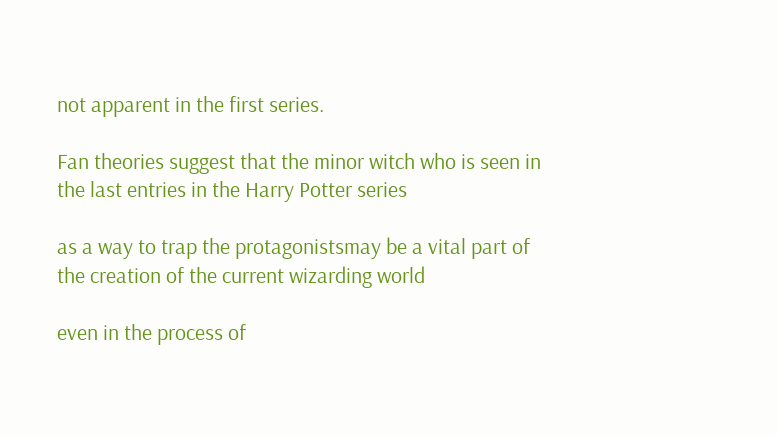not apparent in the first series.

Fan theories suggest that the minor witch who is seen in the last entries in the Harry Potter series

as a way to trap the protagonistsmay be a vital part of the creation of the current wizarding world

even in the process of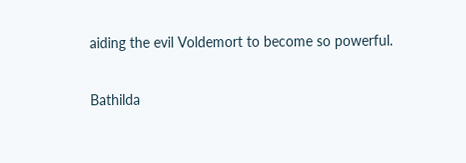aiding the evil Voldemort to become so powerful.

Bathilda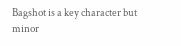Bagshot is a key character but minor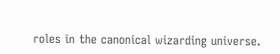roles in the canonical wizarding universe.